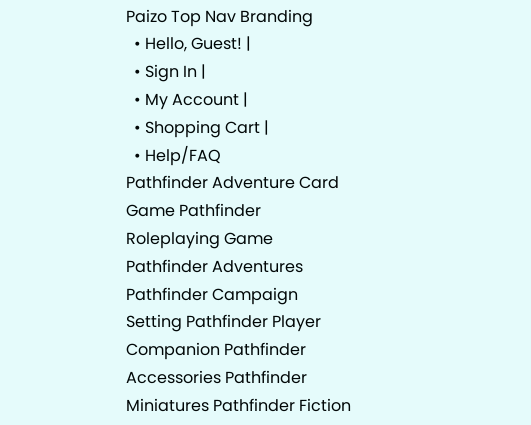Paizo Top Nav Branding
  • Hello, Guest! |
  • Sign In |
  • My Account |
  • Shopping Cart |
  • Help/FAQ
Pathfinder Adventure Card Game Pathfinder Roleplaying Game Pathfinder Adventures Pathfinder Campaign Setting Pathfinder Player Companion Pathfinder Accessories Pathfinder Miniatures Pathfinder Fiction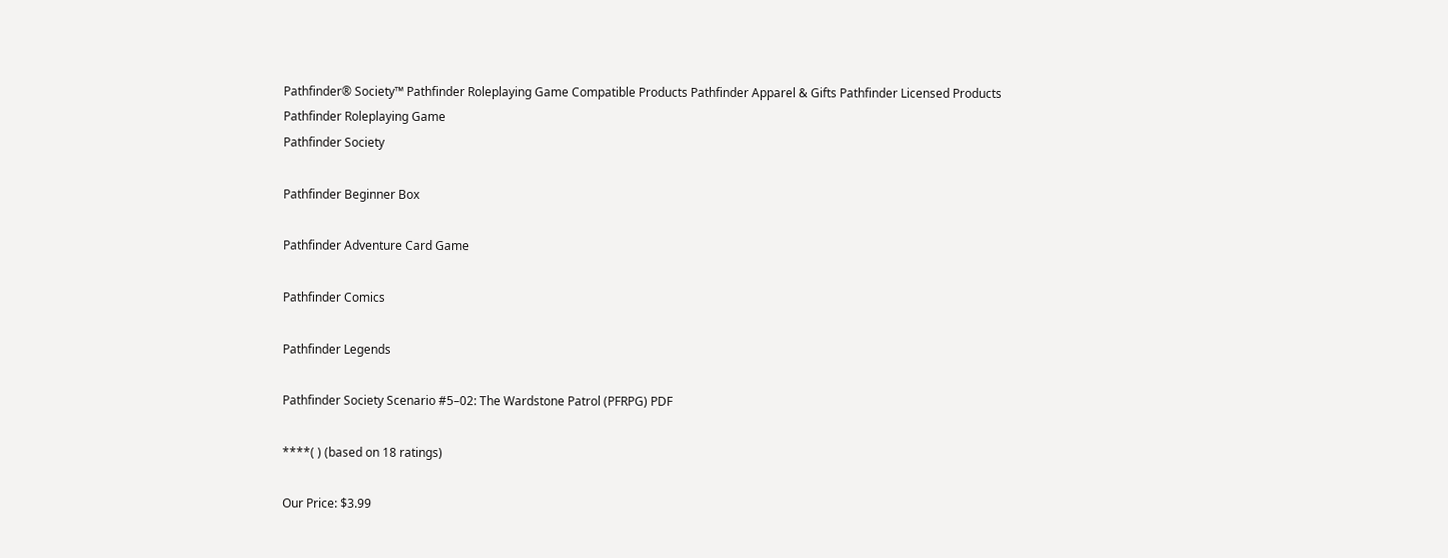Pathfinder® Society™ Pathfinder Roleplaying Game Compatible Products Pathfinder Apparel & Gifts Pathfinder Licensed Products
Pathfinder Roleplaying Game
Pathfinder Society

Pathfinder Beginner Box

Pathfinder Adventure Card Game

Pathfinder Comics

Pathfinder Legends

Pathfinder Society Scenario #5–02: The Wardstone Patrol (PFRPG) PDF

****( ) (based on 18 ratings)

Our Price: $3.99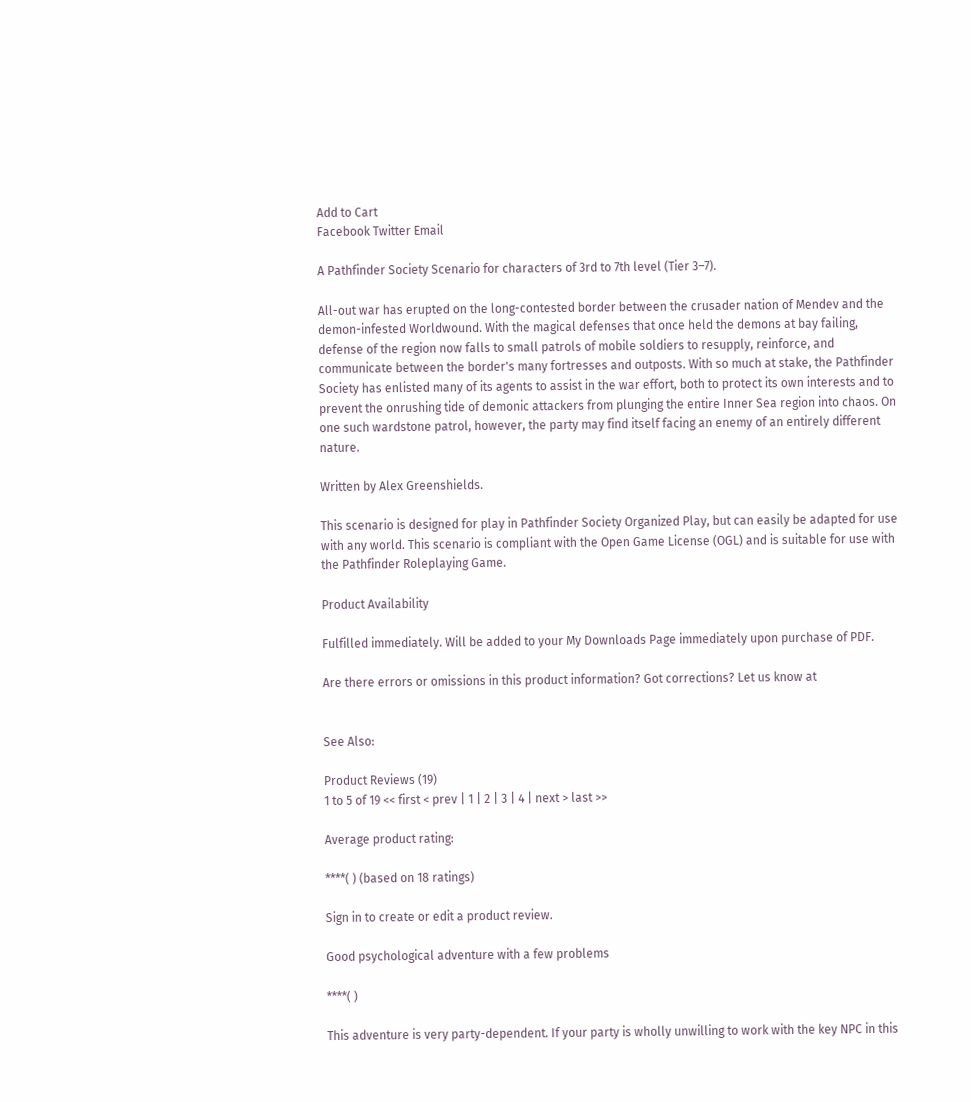Add to Cart
Facebook Twitter Email

A Pathfinder Society Scenario for characters of 3rd to 7th level (Tier 3–7).

All-out war has erupted on the long-contested border between the crusader nation of Mendev and the demon-infested Worldwound. With the magical defenses that once held the demons at bay failing, defense of the region now falls to small patrols of mobile soldiers to resupply, reinforce, and communicate between the border's many fortresses and outposts. With so much at stake, the Pathfinder Society has enlisted many of its agents to assist in the war effort, both to protect its own interests and to prevent the onrushing tide of demonic attackers from plunging the entire Inner Sea region into chaos. On one such wardstone patrol, however, the party may find itself facing an enemy of an entirely different nature.

Written by Alex Greenshields.

This scenario is designed for play in Pathfinder Society Organized Play, but can easily be adapted for use with any world. This scenario is compliant with the Open Game License (OGL) and is suitable for use with the Pathfinder Roleplaying Game.

Product Availability

Fulfilled immediately. Will be added to your My Downloads Page immediately upon purchase of PDF.

Are there errors or omissions in this product information? Got corrections? Let us know at


See Also:

Product Reviews (19)
1 to 5 of 19 << first < prev | 1 | 2 | 3 | 4 | next > last >>

Average product rating:

****( ) (based on 18 ratings)

Sign in to create or edit a product review.

Good psychological adventure with a few problems

****( )

This adventure is very party-dependent. If your party is wholly unwilling to work with the key NPC in this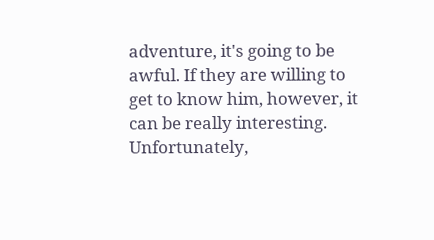adventure, it's going to be awful. If they are willing to get to know him, however, it can be really interesting. Unfortunately,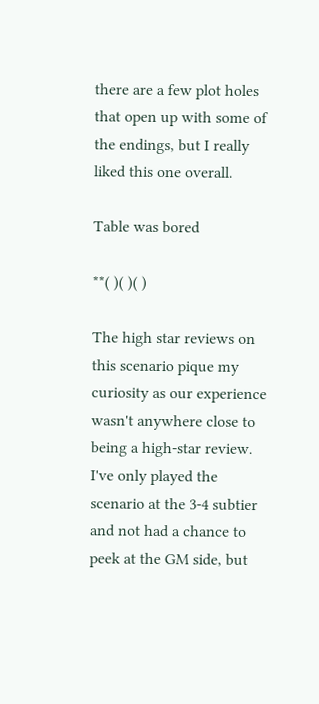there are a few plot holes that open up with some of the endings, but I really liked this one overall.

Table was bored

**( )( )( )

The high star reviews on this scenario pique my curiosity as our experience wasn't anywhere close to being a high-star review. I've only played the scenario at the 3-4 subtier and not had a chance to peek at the GM side, but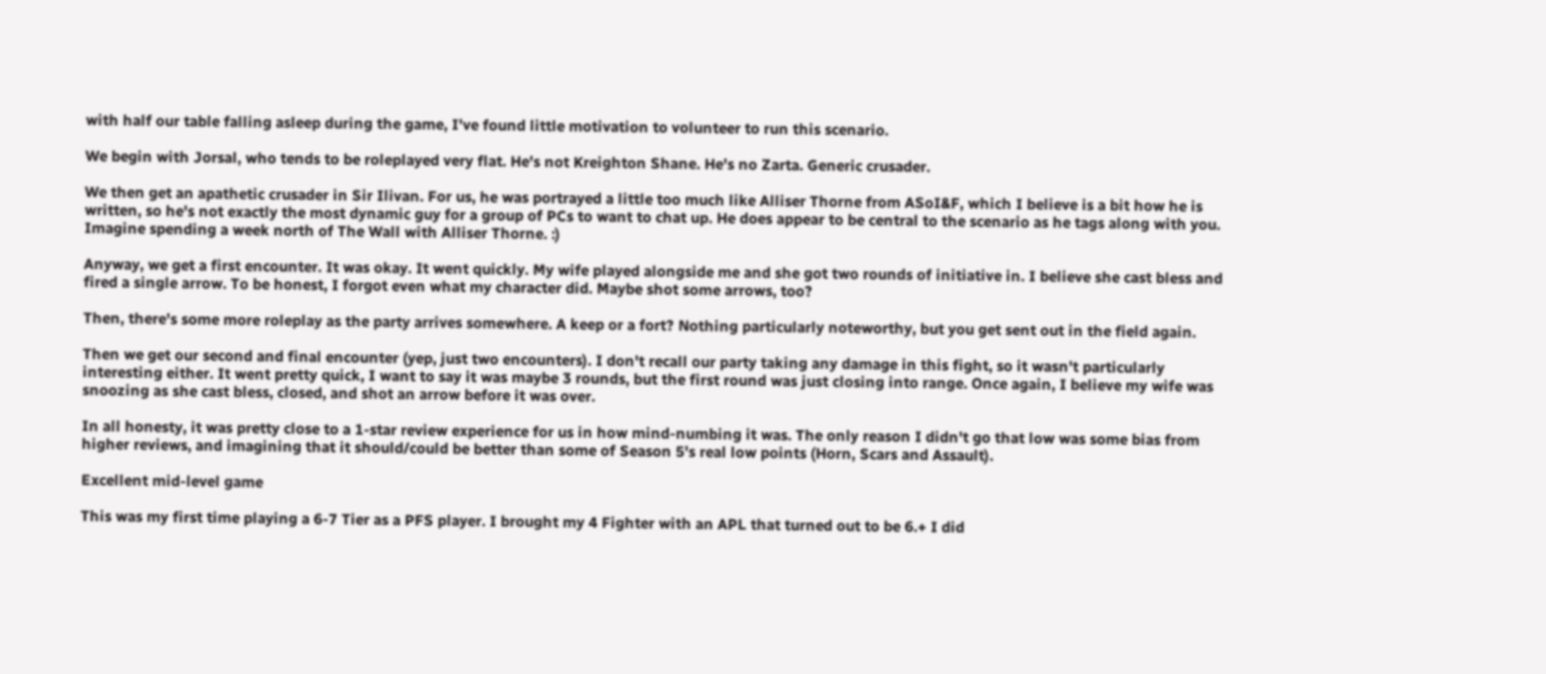with half our table falling asleep during the game, I've found little motivation to volunteer to run this scenario.

We begin with Jorsal, who tends to be roleplayed very flat. He's not Kreighton Shane. He's no Zarta. Generic crusader.

We then get an apathetic crusader in Sir Ilivan. For us, he was portrayed a little too much like Alliser Thorne from ASoI&F, which I believe is a bit how he is written, so he's not exactly the most dynamic guy for a group of PCs to want to chat up. He does appear to be central to the scenario as he tags along with you. Imagine spending a week north of The Wall with Alliser Thorne. :)

Anyway, we get a first encounter. It was okay. It went quickly. My wife played alongside me and she got two rounds of initiative in. I believe she cast bless and fired a single arrow. To be honest, I forgot even what my character did. Maybe shot some arrows, too?

Then, there's some more roleplay as the party arrives somewhere. A keep or a fort? Nothing particularly noteworthy, but you get sent out in the field again.

Then we get our second and final encounter (yep, just two encounters). I don't recall our party taking any damage in this fight, so it wasn't particularly interesting either. It went pretty quick, I want to say it was maybe 3 rounds, but the first round was just closing into range. Once again, I believe my wife was snoozing as she cast bless, closed, and shot an arrow before it was over.

In all honesty, it was pretty close to a 1-star review experience for us in how mind-numbing it was. The only reason I didn't go that low was some bias from higher reviews, and imagining that it should/could be better than some of Season 5's real low points (Horn, Scars and Assault).

Excellent mid-level game

This was my first time playing a 6-7 Tier as a PFS player. I brought my 4 Fighter with an APL that turned out to be 6.+ I did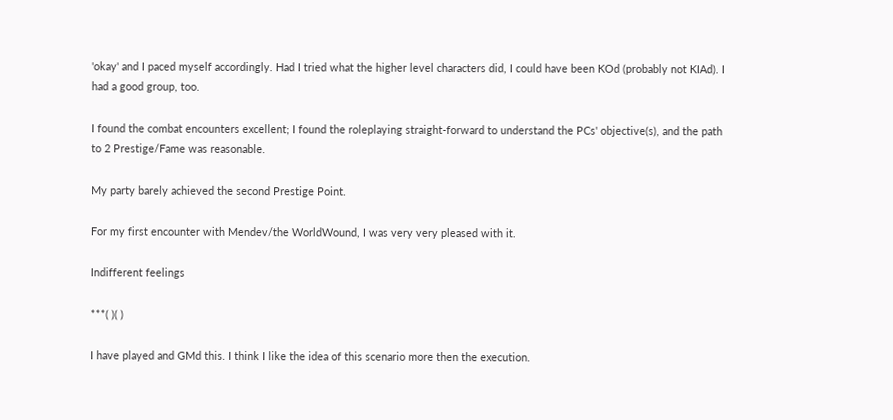'okay' and I paced myself accordingly. Had I tried what the higher level characters did, I could have been KOd (probably not KIAd). I had a good group, too.

I found the combat encounters excellent; I found the roleplaying straight-forward to understand the PCs' objective(s), and the path to 2 Prestige/Fame was reasonable.

My party barely achieved the second Prestige Point.

For my first encounter with Mendev/the WorldWound, I was very very pleased with it.

Indifferent feelings

***( )( )

I have played and GMd this. I think I like the idea of this scenario more then the execution.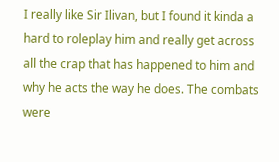I really like Sir Ilivan, but I found it kinda a hard to roleplay him and really get across all the crap that has happened to him and why he acts the way he does. The combats were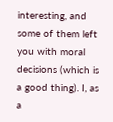interesting, and some of them left you with moral decisions (which is a good thing). I, as a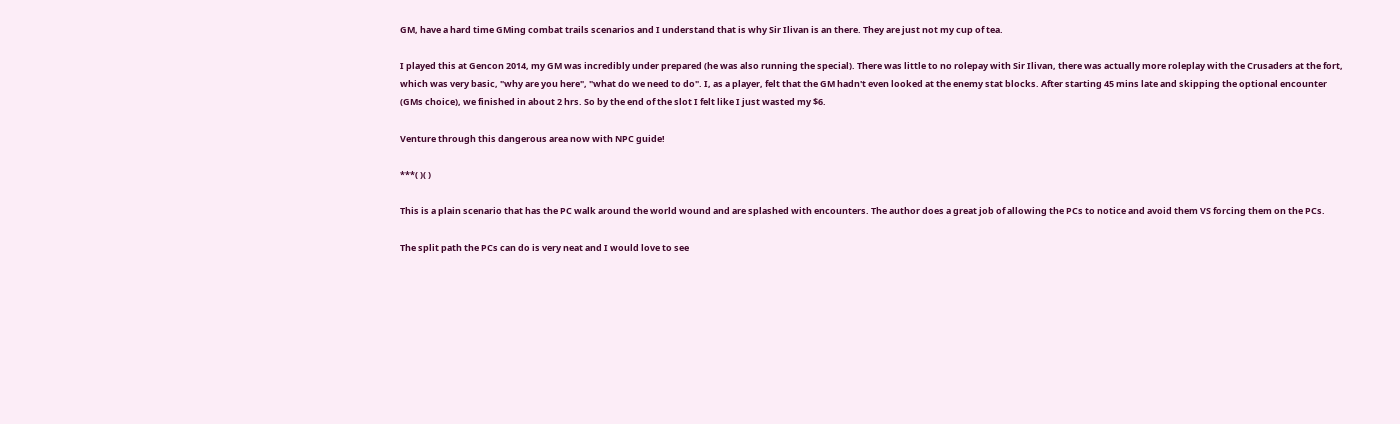GM, have a hard time GMing combat trails scenarios and I understand that is why Sir Ilivan is an there. They are just not my cup of tea.

I played this at Gencon 2014, my GM was incredibly under prepared (he was also running the special). There was little to no rolepay with Sir Ilivan, there was actually more roleplay with the Crusaders at the fort, which was very basic, "why are you here", "what do we need to do". I, as a player, felt that the GM hadn't even looked at the enemy stat blocks. After starting 45 mins late and skipping the optional encounter (GMs choice), we finished in about 2 hrs. So by the end of the slot I felt like I just wasted my $6.

Venture through this dangerous area now with NPC guide!

***( )( )

This is a plain scenario that has the PC walk around the world wound and are splashed with encounters. The author does a great job of allowing the PCs to notice and avoid them VS forcing them on the PCs.

The split path the PCs can do is very neat and I would love to see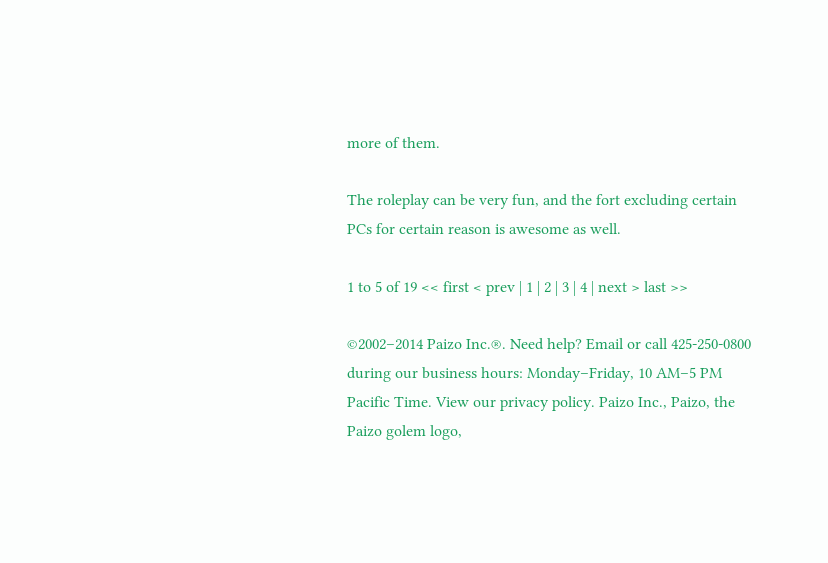more of them.

The roleplay can be very fun, and the fort excluding certain PCs for certain reason is awesome as well.

1 to 5 of 19 << first < prev | 1 | 2 | 3 | 4 | next > last >>

©2002–2014 Paizo Inc.®. Need help? Email or call 425-250-0800 during our business hours: Monday–Friday, 10 AM–5 PM Pacific Time. View our privacy policy. Paizo Inc., Paizo, the Paizo golem logo,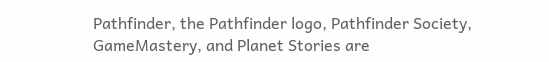Pathfinder, the Pathfinder logo, Pathfinder Society, GameMastery, and Planet Stories are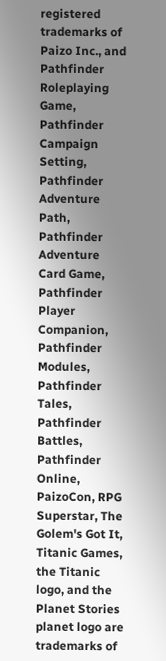registered trademarks of Paizo Inc., and Pathfinder Roleplaying Game, Pathfinder Campaign Setting, Pathfinder Adventure Path, Pathfinder Adventure Card Game, Pathfinder Player Companion, Pathfinder Modules, Pathfinder Tales, Pathfinder Battles, Pathfinder Online, PaizoCon, RPG Superstar, The Golem's Got It, Titanic Games, the Titanic logo, and the Planet Stories planet logo are trademarks of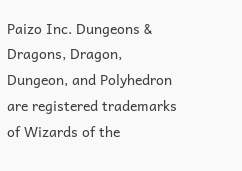Paizo Inc. Dungeons & Dragons, Dragon, Dungeon, and Polyhedron are registered trademarks of Wizards of the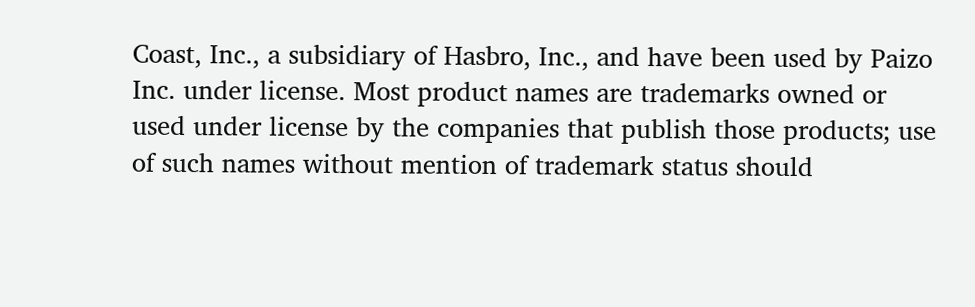Coast, Inc., a subsidiary of Hasbro, Inc., and have been used by Paizo Inc. under license. Most product names are trademarks owned or used under license by the companies that publish those products; use of such names without mention of trademark status should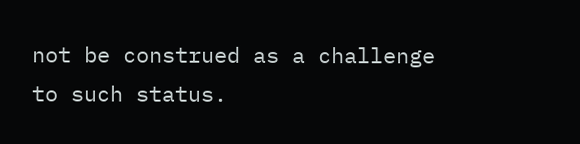not be construed as a challenge to such status.